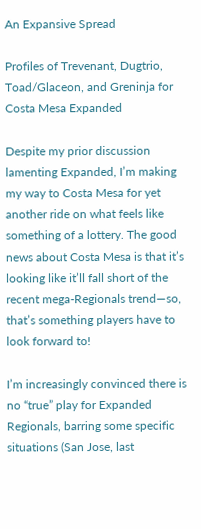An Expansive Spread

Profiles of Trevenant, Dugtrio, Toad/Glaceon, and Greninja for Costa Mesa Expanded

Despite my prior discussion lamenting Expanded, I’m making my way to Costa Mesa for yet another ride on what feels like something of a lottery. The good news about Costa Mesa is that it’s looking like it’ll fall short of the recent mega-Regionals trend—so, that’s something players have to look forward to!

I’m increasingly convinced there is no “true” play for Expanded Regionals, barring some specific situations (San Jose, last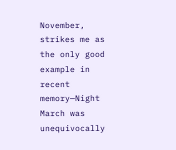November, strikes me as the only good example in recent memory—Night March was unequivocally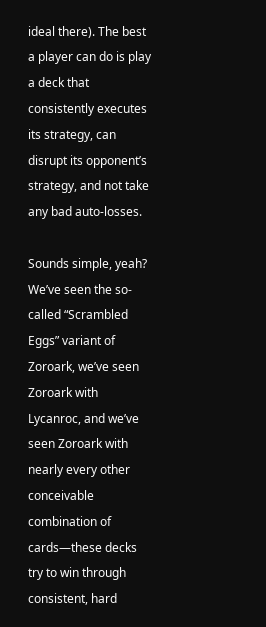ideal there). The best a player can do is play a deck that consistently executes its strategy, can disrupt its opponent’s strategy, and not take any bad auto-losses.

Sounds simple, yeah? We’ve seen the so-called “Scrambled Eggs” variant of Zoroark, we’ve seen Zoroark with Lycanroc, and we’ve seen Zoroark with nearly every other conceivable combination of cards—these decks try to win through consistent, hard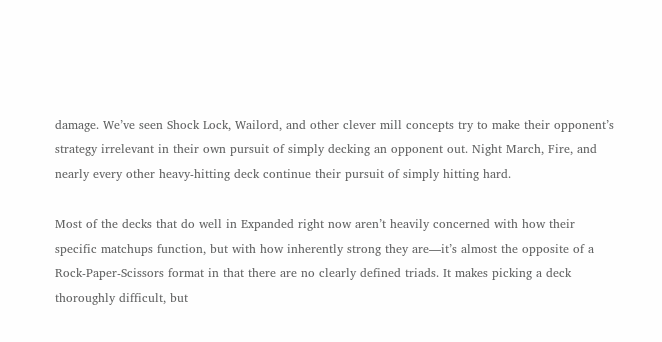damage. We’ve seen Shock Lock, Wailord, and other clever mill concepts try to make their opponent’s strategy irrelevant in their own pursuit of simply decking an opponent out. Night March, Fire, and nearly every other heavy-hitting deck continue their pursuit of simply hitting hard.

Most of the decks that do well in Expanded right now aren’t heavily concerned with how their specific matchups function, but with how inherently strong they are—it’s almost the opposite of a Rock-Paper-Scissors format in that there are no clearly defined triads. It makes picking a deck thoroughly difficult, but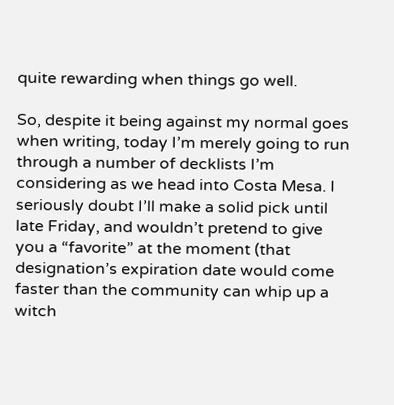quite rewarding when things go well.

So, despite it being against my normal goes when writing, today I’m merely going to run through a number of decklists I’m considering as we head into Costa Mesa. I seriously doubt I’ll make a solid pick until late Friday, and wouldn’t pretend to give you a “favorite” at the moment (that designation’s expiration date would come faster than the community can whip up a witch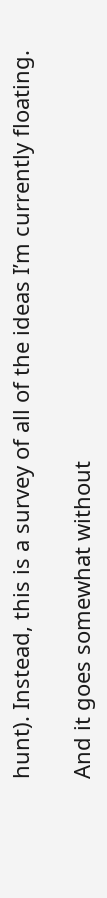hunt). Instead, this is a survey of all of the ideas I’m currently floating.

And it goes somewhat without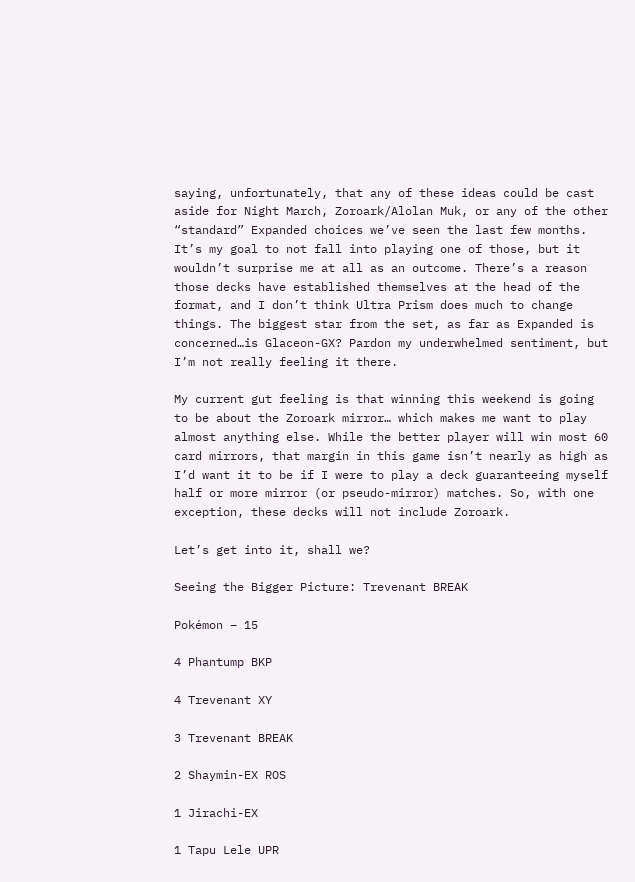saying, unfortunately, that any of these ideas could be cast aside for Night March, Zoroark/Alolan Muk, or any of the other “standard” Expanded choices we’ve seen the last few months. It’s my goal to not fall into playing one of those, but it wouldn’t surprise me at all as an outcome. There’s a reason those decks have established themselves at the head of the format, and I don’t think Ultra Prism does much to change things. The biggest star from the set, as far as Expanded is concerned…is Glaceon-GX? Pardon my underwhelmed sentiment, but I’m not really feeling it there.

My current gut feeling is that winning this weekend is going to be about the Zoroark mirror… which makes me want to play almost anything else. While the better player will win most 60 card mirrors, that margin in this game isn’t nearly as high as I’d want it to be if I were to play a deck guaranteeing myself half or more mirror (or pseudo-mirror) matches. So, with one exception, these decks will not include Zoroark.

Let’s get into it, shall we?

Seeing the Bigger Picture: Trevenant BREAK

Pokémon – 15

4 Phantump BKP

4 Trevenant XY

3 Trevenant BREAK

2 Shaymin-EX ROS

1 Jirachi-EX

1 Tapu Lele UPR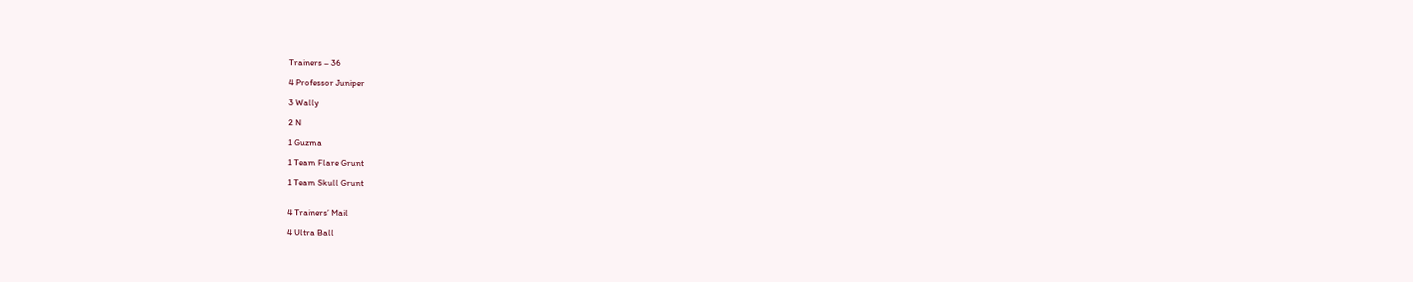Trainers – 36

4 Professor Juniper

3 Wally

2 N

1 Guzma

1 Team Flare Grunt

1 Team Skull Grunt


4 Trainers’ Mail

4 Ultra Ball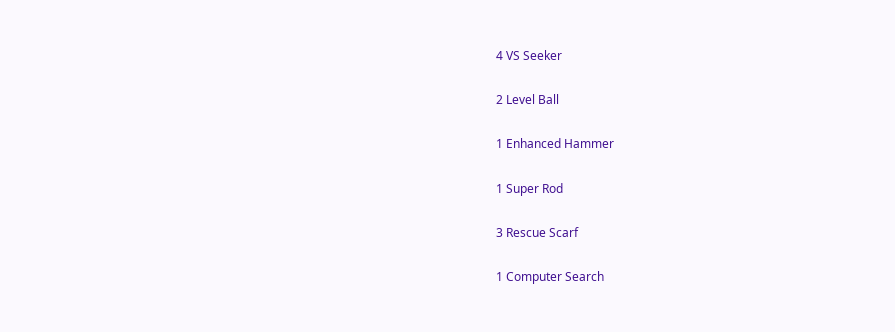4 VS Seeker

2 Level Ball

1 Enhanced Hammer

1 Super Rod

3 Rescue Scarf

1 Computer Search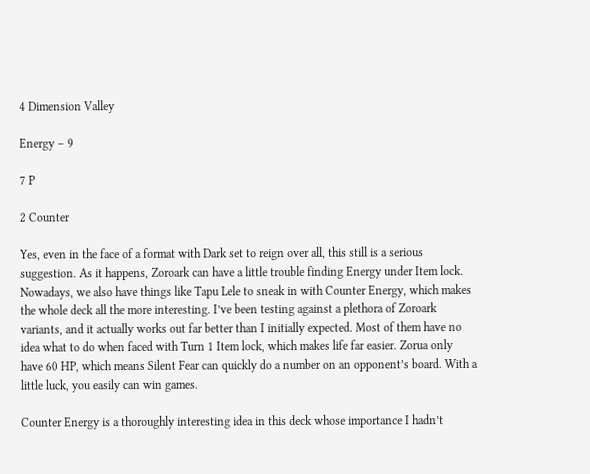4 Dimension Valley

Energy – 9

7 P

2 Counter

Yes, even in the face of a format with Dark set to reign over all, this still is a serious suggestion. As it happens, Zoroark can have a little trouble finding Energy under Item lock. Nowadays, we also have things like Tapu Lele to sneak in with Counter Energy, which makes the whole deck all the more interesting. I’ve been testing against a plethora of Zoroark variants, and it actually works out far better than I initially expected. Most of them have no idea what to do when faced with Turn 1 Item lock, which makes life far easier. Zorua only have 60 HP, which means Silent Fear can quickly do a number on an opponent’s board. With a little luck, you easily can win games.

Counter Energy is a thoroughly interesting idea in this deck whose importance I hadn’t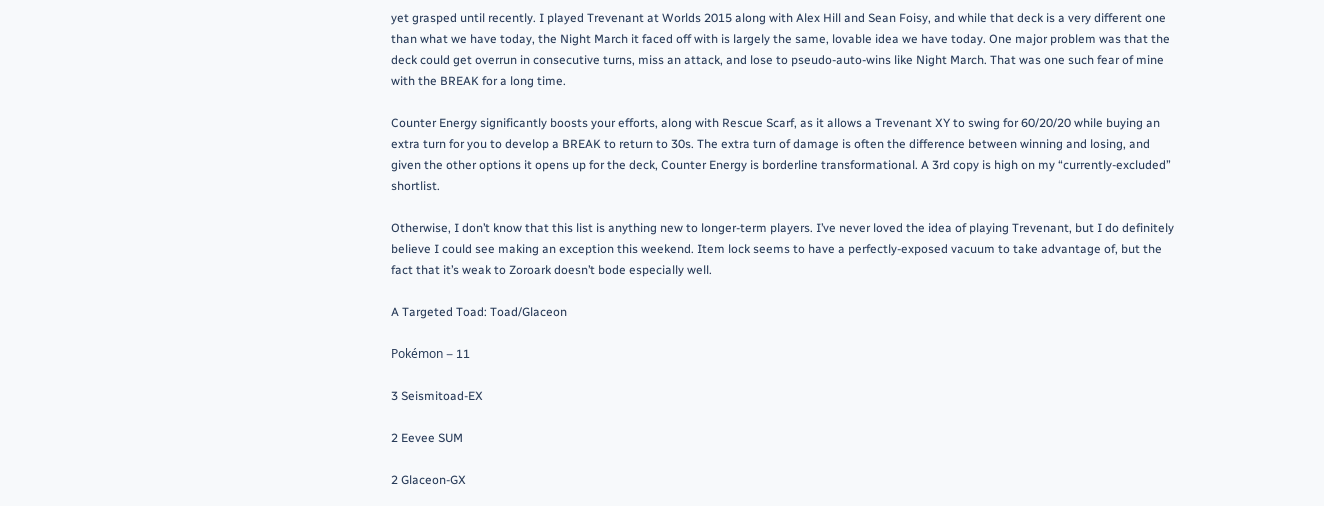yet grasped until recently. I played Trevenant at Worlds 2015 along with Alex Hill and Sean Foisy, and while that deck is a very different one than what we have today, the Night March it faced off with is largely the same, lovable idea we have today. One major problem was that the deck could get overrun in consecutive turns, miss an attack, and lose to pseudo-auto-wins like Night March. That was one such fear of mine with the BREAK for a long time.

Counter Energy significantly boosts your efforts, along with Rescue Scarf, as it allows a Trevenant XY to swing for 60/20/20 while buying an extra turn for you to develop a BREAK to return to 30s. The extra turn of damage is often the difference between winning and losing, and given the other options it opens up for the deck, Counter Energy is borderline transformational. A 3rd copy is high on my “currently-excluded” shortlist.

Otherwise, I don’t know that this list is anything new to longer-term players. I’ve never loved the idea of playing Trevenant, but I do definitely believe I could see making an exception this weekend. Item lock seems to have a perfectly-exposed vacuum to take advantage of, but the fact that it’s weak to Zoroark doesn’t bode especially well.

A Targeted Toad: Toad/Glaceon

Pokémon – 11

3 Seismitoad-EX

2 Eevee SUM

2 Glaceon-GX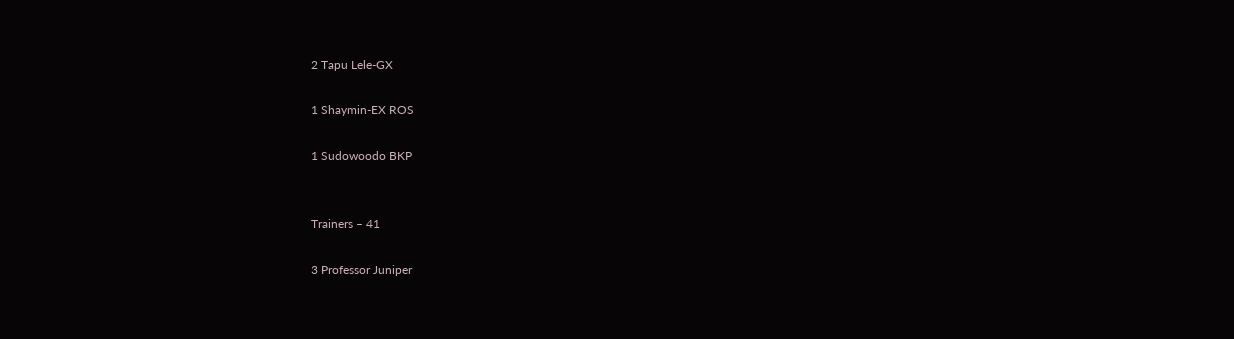2 Tapu Lele-GX

1 Shaymin-EX ROS

1 Sudowoodo BKP


Trainers – 41

3 Professor Juniper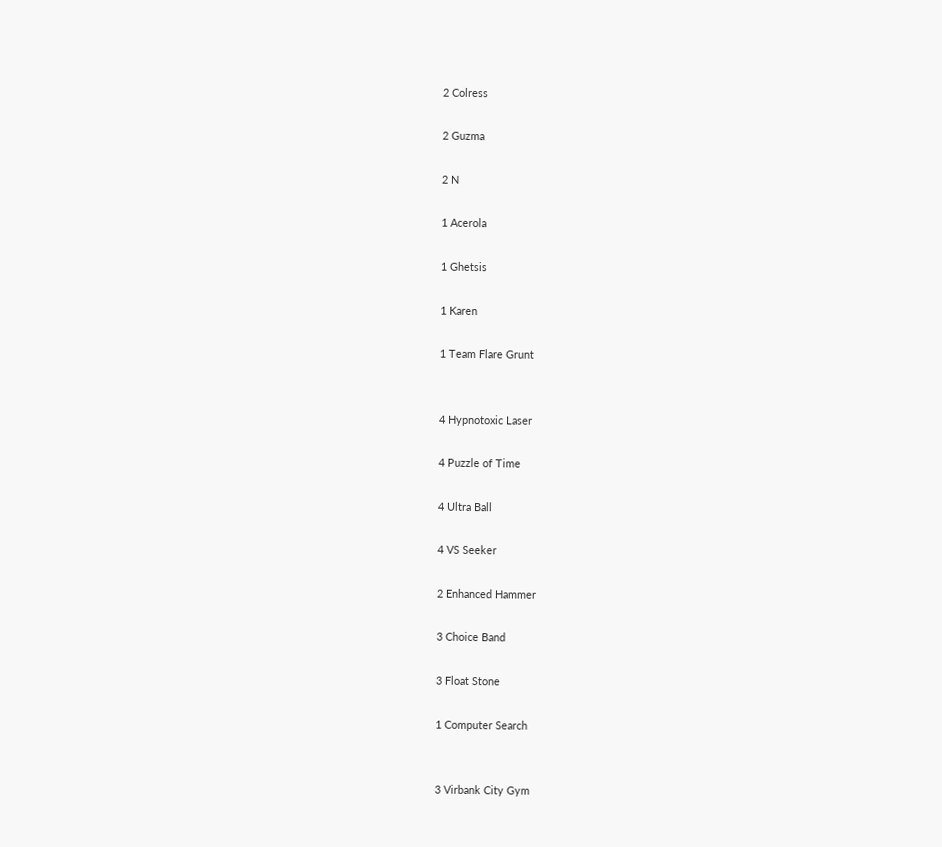2 Colress

2 Guzma

2 N

1 Acerola

1 Ghetsis

1 Karen

1 Team Flare Grunt


4 Hypnotoxic Laser

4 Puzzle of Time

4 Ultra Ball

4 VS Seeker

2 Enhanced Hammer

3 Choice Band

3 Float Stone

1 Computer Search


3 Virbank City Gym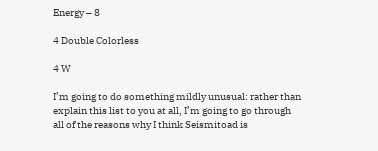Energy – 8

4 Double Colorless

4 W

I’m going to do something mildly unusual: rather than explain this list to you at all, I’m going to go through all of the reasons why I think Seismitoad is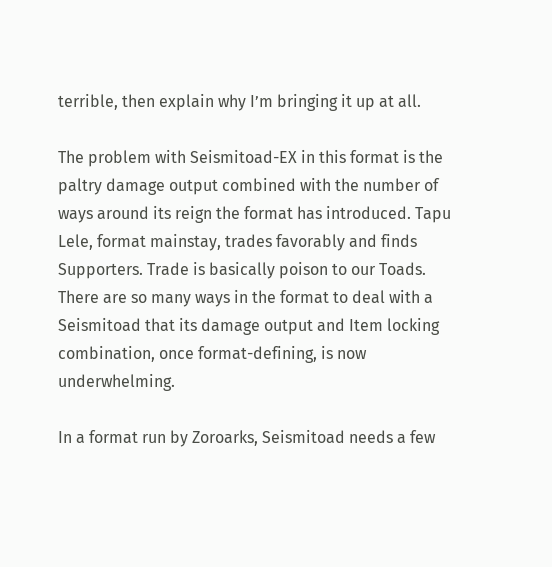terrible, then explain why I’m bringing it up at all.

The problem with Seismitoad-EX in this format is the paltry damage output combined with the number of ways around its reign the format has introduced. Tapu Lele, format mainstay, trades favorably and finds Supporters. Trade is basically poison to our Toads. There are so many ways in the format to deal with a Seismitoad that its damage output and Item locking combination, once format-defining, is now underwhelming.

In a format run by Zoroarks, Seismitoad needs a few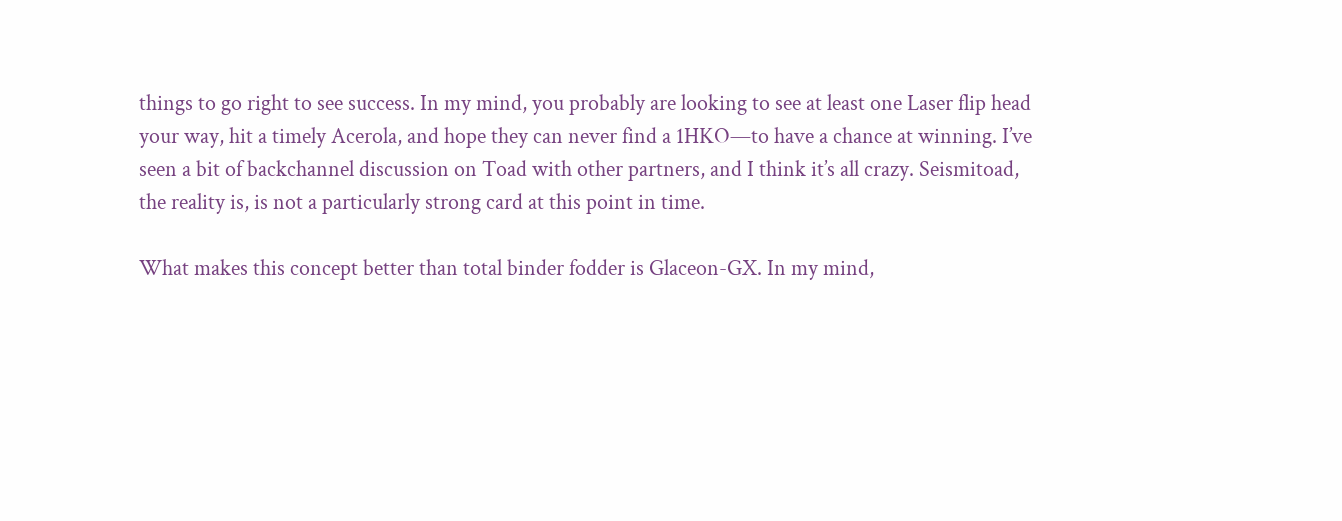things to go right to see success. In my mind, you probably are looking to see at least one Laser flip head your way, hit a timely Acerola, and hope they can never find a 1HKO—to have a chance at winning. I’ve seen a bit of backchannel discussion on Toad with other partners, and I think it’s all crazy. Seismitoad, the reality is, is not a particularly strong card at this point in time.

What makes this concept better than total binder fodder is Glaceon-GX. In my mind,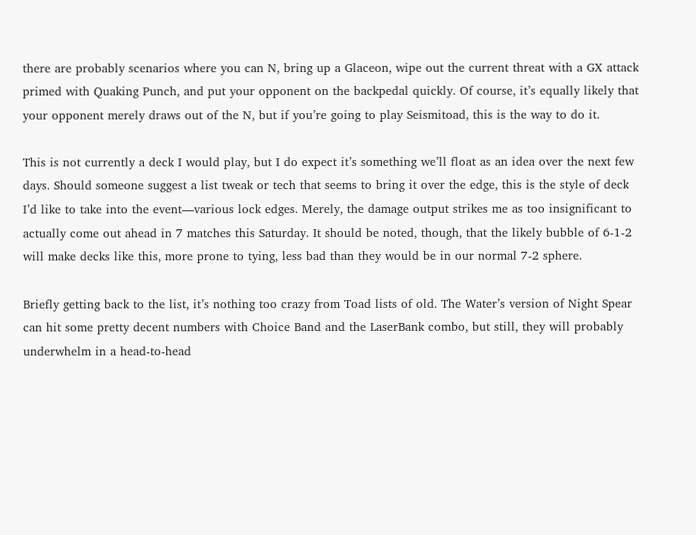there are probably scenarios where you can N, bring up a Glaceon, wipe out the current threat with a GX attack primed with Quaking Punch, and put your opponent on the backpedal quickly. Of course, it’s equally likely that your opponent merely draws out of the N, but if you’re going to play Seismitoad, this is the way to do it.

This is not currently a deck I would play, but I do expect it’s something we’ll float as an idea over the next few days. Should someone suggest a list tweak or tech that seems to bring it over the edge, this is the style of deck I’d like to take into the event—various lock edges. Merely, the damage output strikes me as too insignificant to actually come out ahead in 7 matches this Saturday. It should be noted, though, that the likely bubble of 6-1-2 will make decks like this, more prone to tying, less bad than they would be in our normal 7-2 sphere.

Briefly getting back to the list, it’s nothing too crazy from Toad lists of old. The Water’s version of Night Spear can hit some pretty decent numbers with Choice Band and the LaserBank combo, but still, they will probably underwhelm in a head-to-head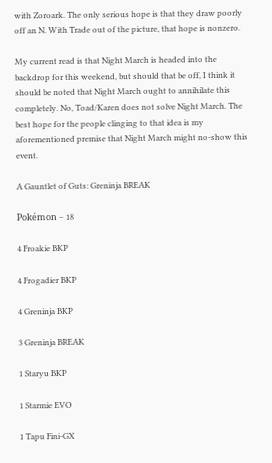with Zoroark. The only serious hope is that they draw poorly off an N. With Trade out of the picture, that hope is nonzero.

My current read is that Night March is headed into the backdrop for this weekend, but should that be off, I think it should be noted that Night March ought to annihilate this completely. No, Toad/Karen does not solve Night March. The best hope for the people clinging to that idea is my aforementioned premise that Night March might no-show this event.

A Gauntlet of Guts: Greninja BREAK

Pokémon – 18

4 Froakie BKP

4 Frogadier BKP

4 Greninja BKP

3 Greninja BREAK

1 Staryu BKP

1 Starmie EVO

1 Tapu Fini-GX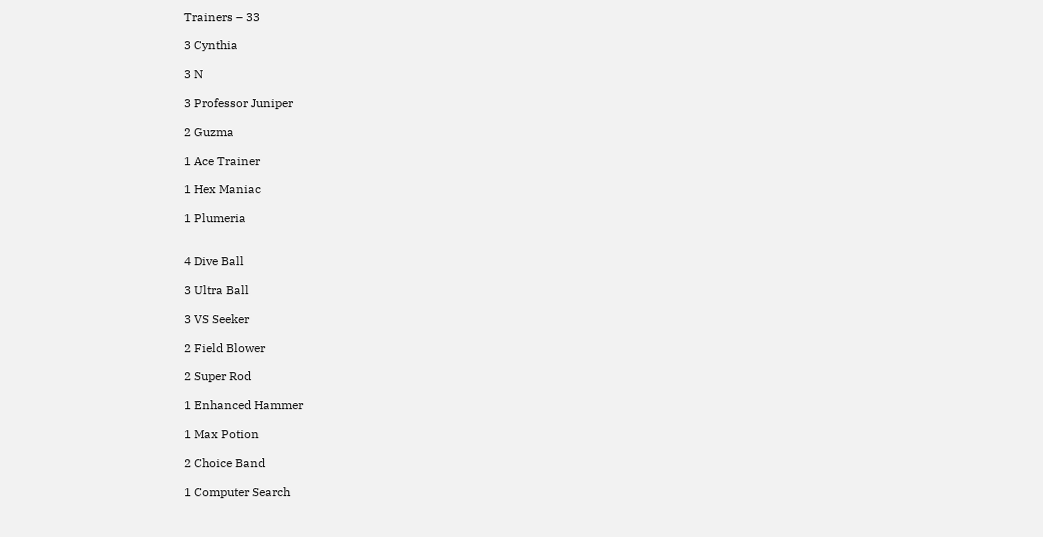Trainers – 33

3 Cynthia

3 N

3 Professor Juniper

2 Guzma

1 Ace Trainer

1 Hex Maniac

1 Plumeria


4 Dive Ball

3 Ultra Ball

3 VS Seeker

2 Field Blower

2 Super Rod

1 Enhanced Hammer

1 Max Potion

2 Choice Band

1 Computer Search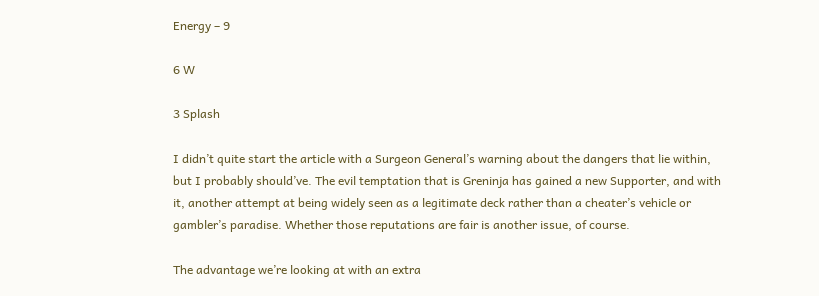Energy – 9

6 W

3 Splash

I didn’t quite start the article with a Surgeon General’s warning about the dangers that lie within, but I probably should’ve. The evil temptation that is Greninja has gained a new Supporter, and with it, another attempt at being widely seen as a legitimate deck rather than a cheater’s vehicle or gambler’s paradise. Whether those reputations are fair is another issue, of course.

The advantage we’re looking at with an extra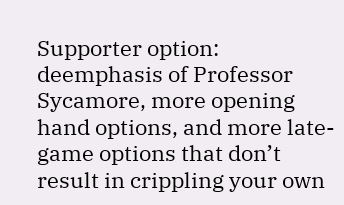Supporter option: deemphasis of Professor Sycamore, more opening hand options, and more late-game options that don’t result in crippling your own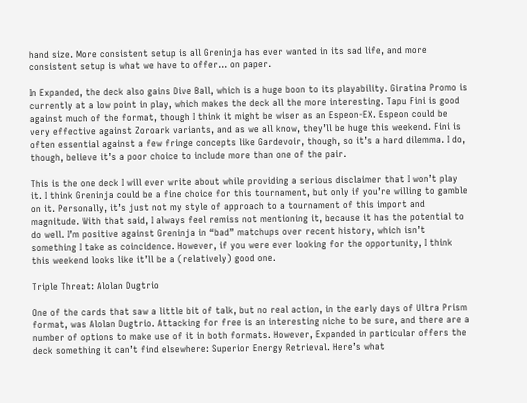hand size. More consistent setup is all Greninja has ever wanted in its sad life, and more consistent setup is what we have to offer… on paper.

In Expanded, the deck also gains Dive Ball, which is a huge boon to its playability. Giratina Promo is currently at a low point in play, which makes the deck all the more interesting. Tapu Fini is good against much of the format, though I think it might be wiser as an Espeon-EX. Espeon could be very effective against Zoroark variants, and as we all know, they’ll be huge this weekend. Fini is often essential against a few fringe concepts like Gardevoir, though, so it’s a hard dilemma. I do, though, believe it’s a poor choice to include more than one of the pair.

This is the one deck I will ever write about while providing a serious disclaimer that I won’t play it. I think Greninja could be a fine choice for this tournament, but only if you’re willing to gamble on it. Personally, it’s just not my style of approach to a tournament of this import and magnitude. With that said, I always feel remiss not mentioning it, because it has the potential to do well. I’m positive against Greninja in “bad” matchups over recent history, which isn’t something I take as coincidence. However, if you were ever looking for the opportunity, I think this weekend looks like it’ll be a (relatively) good one.

Triple Threat: Alolan Dugtrio

One of the cards that saw a little bit of talk, but no real action, in the early days of Ultra Prism format, was Alolan Dugtrio. Attacking for free is an interesting niche to be sure, and there are a number of options to make use of it in both formats. However, Expanded in particular offers the deck something it can’t find elsewhere: Superior Energy Retrieval. Here’s what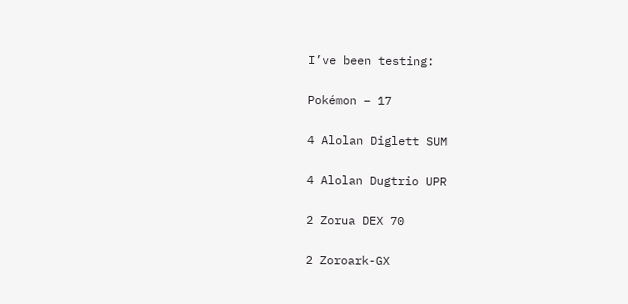I’ve been testing:

Pokémon – 17

4 Alolan Diglett SUM

4 Alolan Dugtrio UPR

2 Zorua DEX 70

2 Zoroark-GX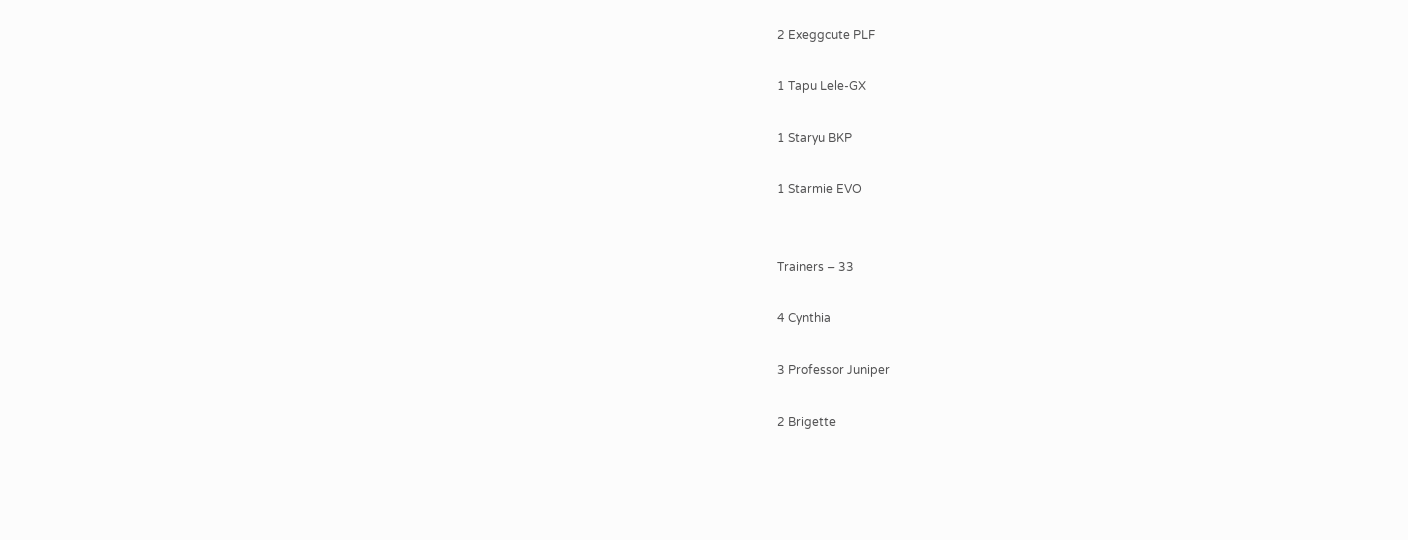2 Exeggcute PLF

1 Tapu Lele-GX

1 Staryu BKP

1 Starmie EVO


Trainers – 33

4 Cynthia

3 Professor Juniper

2 Brigette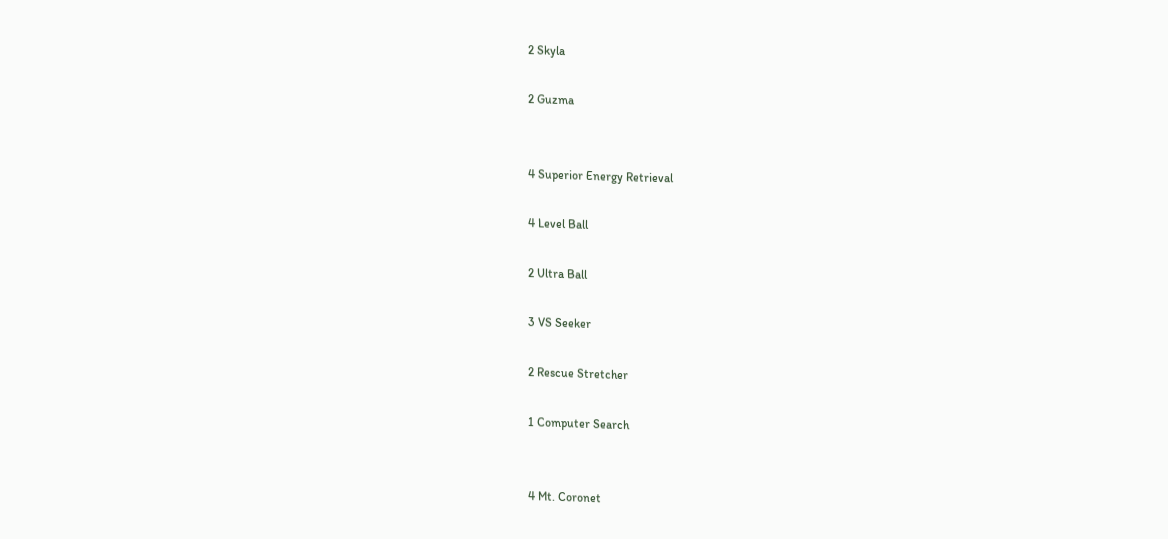2 Skyla

2 Guzma


4 Superior Energy Retrieval

4 Level Ball

2 Ultra Ball

3 VS Seeker

2 Rescue Stretcher

1 Computer Search


4 Mt. Coronet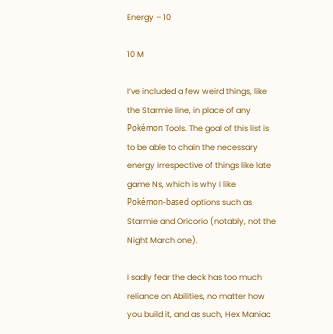Energy – 10

10 M

I’ve included a few weird things, like the Starmie line, in place of any Pokémon Tools. The goal of this list is to be able to chain the necessary energy irrespective of things like late game Ns, which is why I like Pokémon-based options such as Starmie and Oricorio (notably, not the Night March one).

I sadly fear the deck has too much reliance on Abilities, no matter how you build it, and as such, Hex Maniac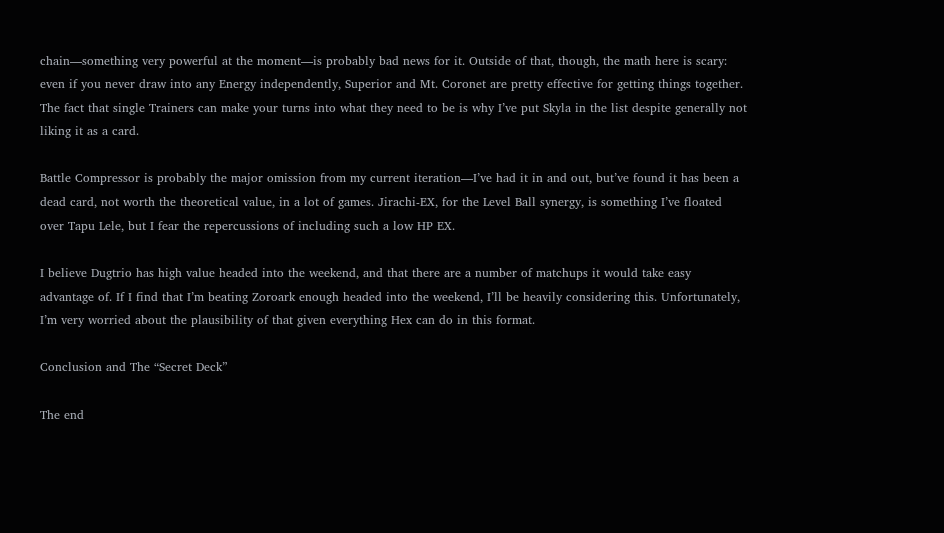chain—something very powerful at the moment—is probably bad news for it. Outside of that, though, the math here is scary: even if you never draw into any Energy independently, Superior and Mt. Coronet are pretty effective for getting things together. The fact that single Trainers can make your turns into what they need to be is why I’ve put Skyla in the list despite generally not liking it as a card.

Battle Compressor is probably the major omission from my current iteration—I’ve had it in and out, but’ve found it has been a dead card, not worth the theoretical value, in a lot of games. Jirachi-EX, for the Level Ball synergy, is something I’ve floated over Tapu Lele, but I fear the repercussions of including such a low HP EX.

I believe Dugtrio has high value headed into the weekend, and that there are a number of matchups it would take easy advantage of. If I find that I’m beating Zoroark enough headed into the weekend, I’ll be heavily considering this. Unfortunately, I’m very worried about the plausibility of that given everything Hex can do in this format.

Conclusion and The “Secret Deck”

The end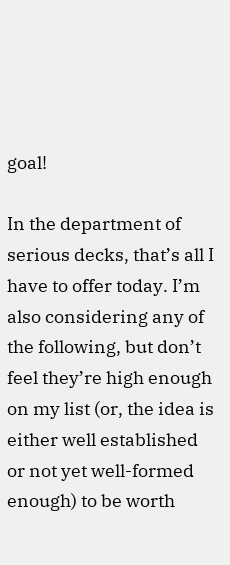goal!

In the department of serious decks, that’s all I have to offer today. I’m also considering any of the following, but don’t feel they’re high enough on my list (or, the idea is either well established or not yet well-formed enough) to be worth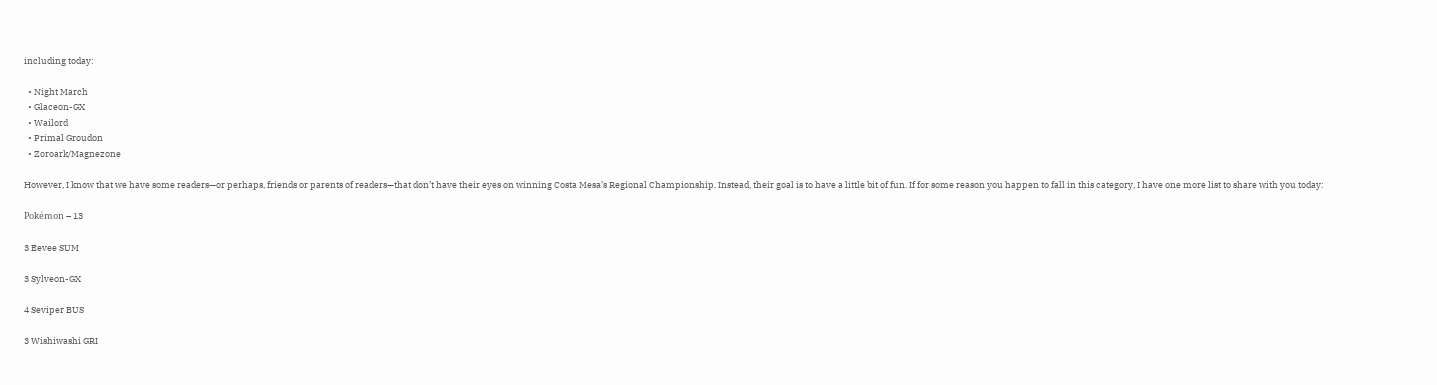including today:

  • Night March
  • Glaceon-GX
  • Wailord
  • Primal Groudon
  • Zoroark/Magnezone

However, I know that we have some readers—or perhaps, friends or parents of readers—that don’t have their eyes on winning Costa Mesa’s Regional Championship. Instead, their goal is to have a little bit of fun. If for some reason you happen to fall in this category, I have one more list to share with you today:

Pokémon – 13

3 Eevee SUM

3 Sylveon-GX

4 Seviper BUS

3 Wishiwashi GRI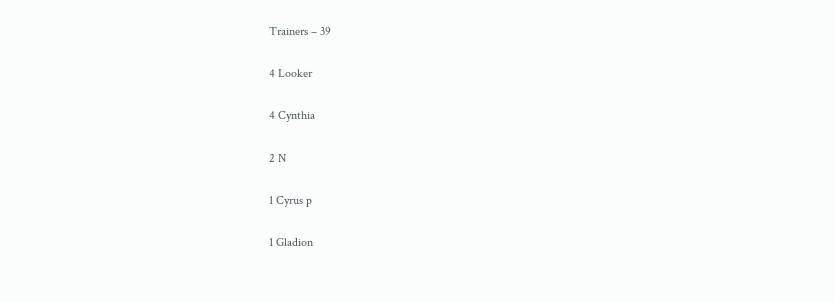Trainers – 39

4 Looker

4 Cynthia

2 N

1 Cyrus p

1 Gladion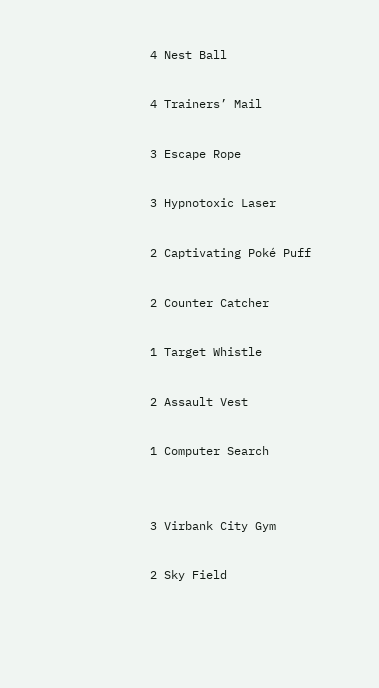4 Nest Ball

4 Trainers’ Mail

3 Escape Rope

3 Hypnotoxic Laser

2 Captivating Poké Puff

2 Counter Catcher

1 Target Whistle

2 Assault Vest

1 Computer Search


3 Virbank City Gym

2 Sky Field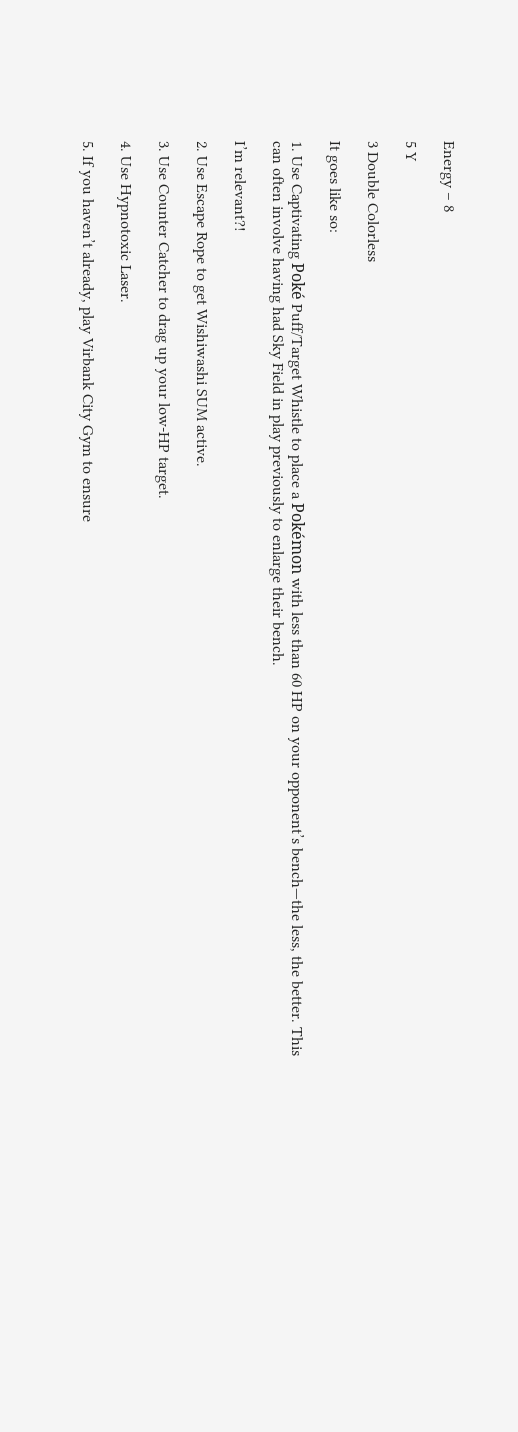Energy – 8

5 Y

3 Double Colorless

It goes like so:

1. Use Captivating Poké Puff/Target Whistle to place a Pokémon with less than 60 HP on your opponent’s bench—the less, the better. This can often involve having had Sky Field in play previously to enlarge their bench.

I’m relevant?!

2. Use Escape Rope to get Wishiwashi SUM active.

3. Use Counter Catcher to drag up your low-HP target.

4. Use Hypnotoxic Laser.

5. If you haven’t already, play Virbank City Gym to ensure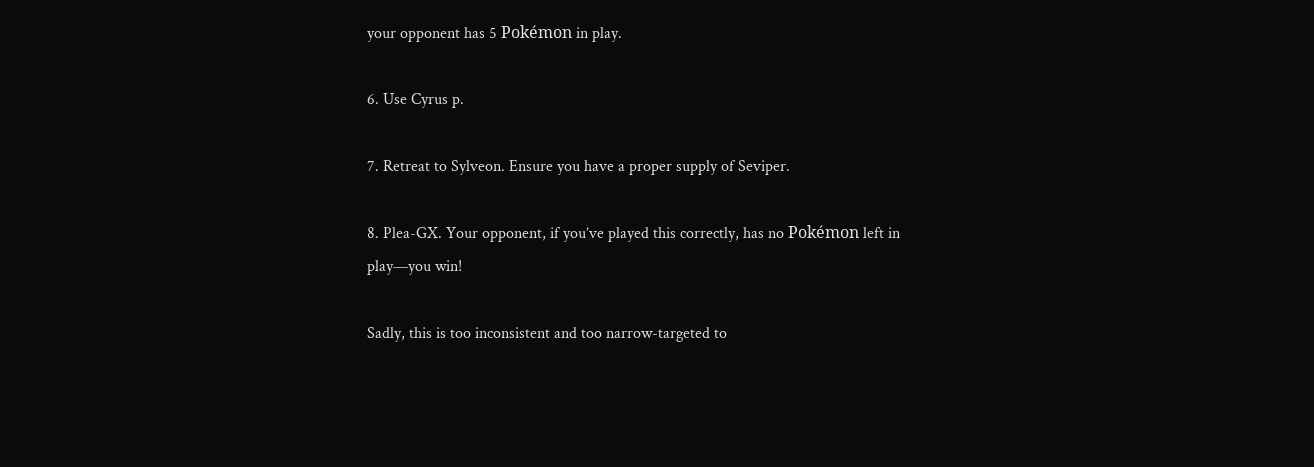your opponent has 5 Pokémon in play.

6. Use Cyrus p.

7. Retreat to Sylveon. Ensure you have a proper supply of Seviper.

8. Plea-GX. Your opponent, if you’ve played this correctly, has no Pokémon left in play—you win!

Sadly, this is too inconsistent and too narrow-targeted to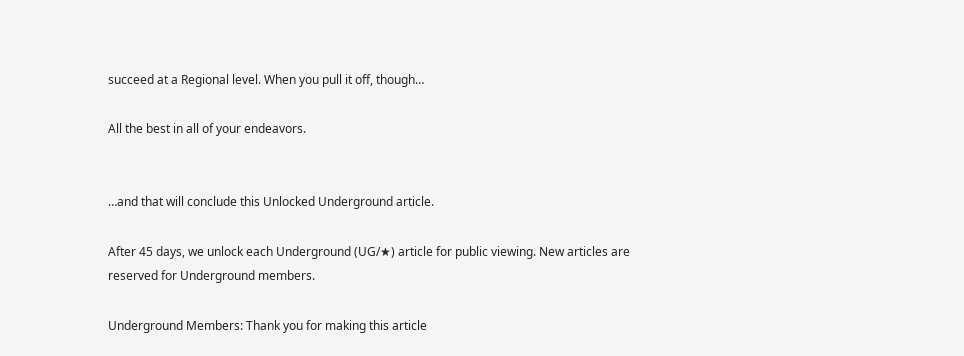succeed at a Regional level. When you pull it off, though…

All the best in all of your endeavors.


…and that will conclude this Unlocked Underground article.

After 45 days, we unlock each Underground (UG/★) article for public viewing. New articles are reserved for Underground members.

Underground Members: Thank you for making this article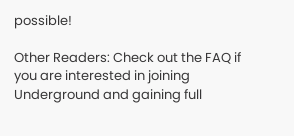possible!

Other Readers: Check out the FAQ if you are interested in joining Underground and gaining full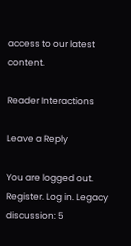access to our latest content.

Reader Interactions

Leave a Reply

You are logged out. Register. Log in. Legacy discussion: 5